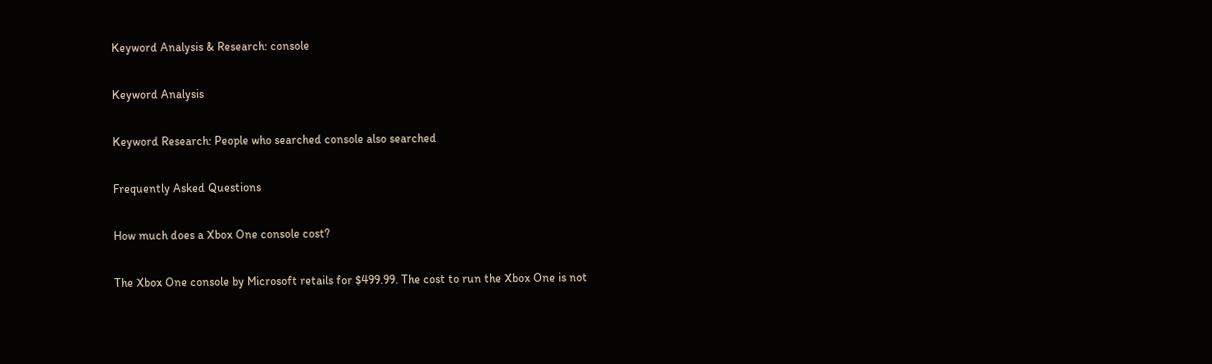Keyword Analysis & Research: console

Keyword Analysis

Keyword Research: People who searched console also searched

Frequently Asked Questions

How much does a Xbox One console cost?

The Xbox One console by Microsoft retails for $499.99. The cost to run the Xbox One is not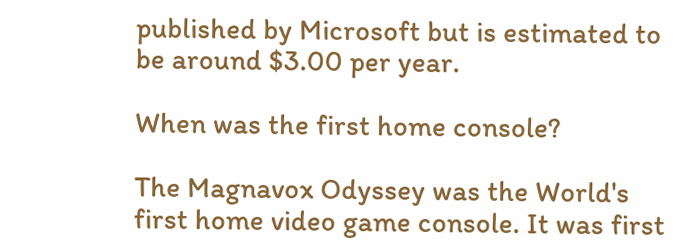published by Microsoft but is estimated to be around $3.00 per year.

When was the first home console?

The Magnavox Odyssey was the World's first home video game console. It was first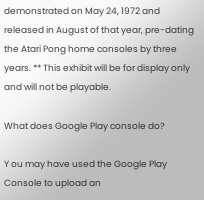demonstrated on May 24, 1972 and released in August of that year, pre-dating the Atari Pong home consoles by three years. ** This exhibit will be for display only and will not be playable.

What does Google Play console do?

Y ou may have used the Google Play Console to upload an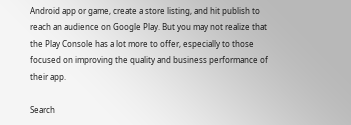Android app or game, create a store listing, and hit publish to reach an audience on Google Play. But you may not realize that the Play Console has a lot more to offer, especially to those focused on improving the quality and business performance of their app.

Search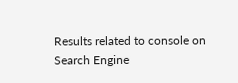Results related to console on Search Engine